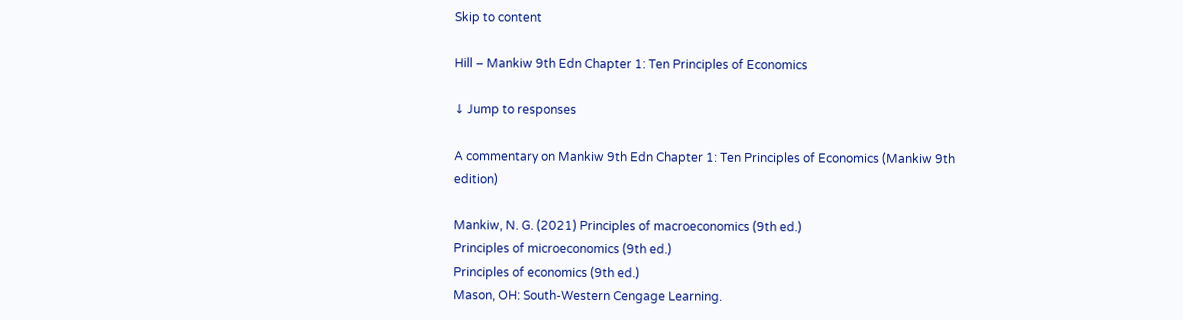Skip to content

Hill – Mankiw 9th Edn Chapter 1: Ten Principles of Economics

↓ Jump to responses

A commentary on Mankiw 9th Edn Chapter 1: Ten Principles of Economics (Mankiw 9th edition)

Mankiw, N. G. (2021) Principles of macroeconomics (9th ed.)
Principles of microeconomics (9th ed.)
Principles of economics (9th ed.)
Mason, OH: South-Western Cengage Learning.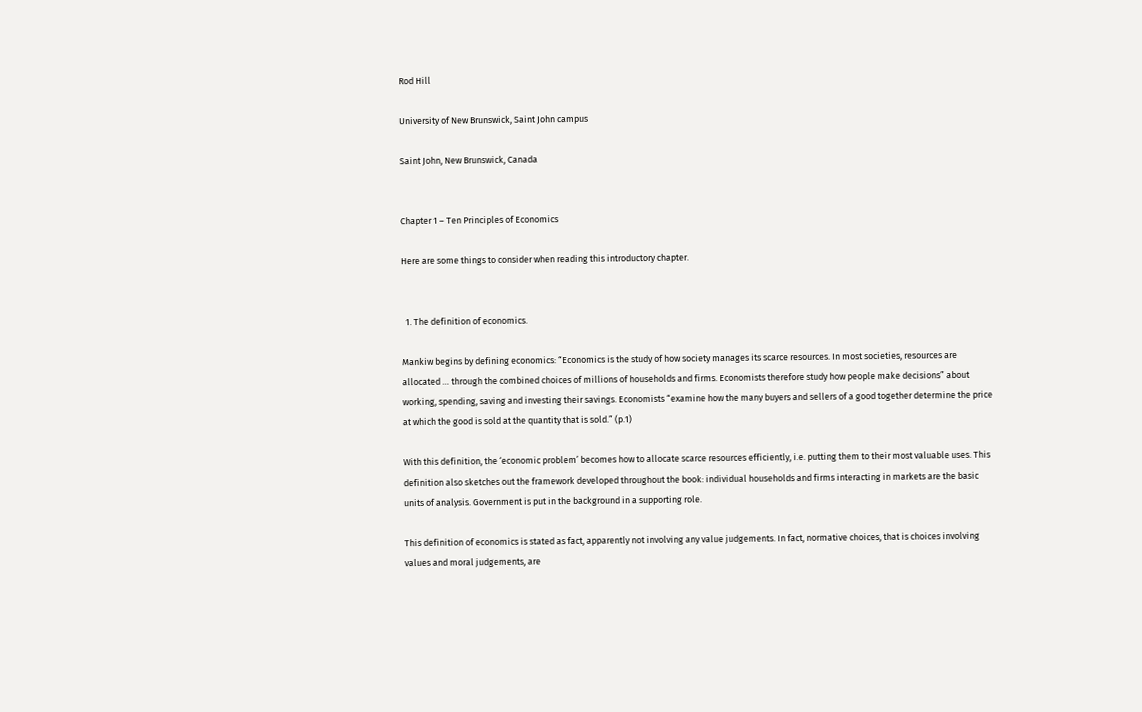Rod Hill

University of New Brunswick, Saint John campus

Saint John, New Brunswick, Canada


Chapter 1 – Ten Principles of Economics

Here are some things to consider when reading this introductory chapter.


  1. The definition of economics.

Mankiw begins by defining economics: “Economics is the study of how society manages its scarce resources. In most societies, resources are allocated … through the combined choices of millions of households and firms. Economists therefore study how people make decisions” about working, spending, saving and investing their savings. Economists “examine how the many buyers and sellers of a good together determine the price at which the good is sold at the quantity that is sold.” (p.1)

With this definition, the ‘economic problem’ becomes how to allocate scarce resources efficiently, i.e. putting them to their most valuable uses. This definition also sketches out the framework developed throughout the book: individual households and firms interacting in markets are the basic units of analysis. Government is put in the background in a supporting role.

This definition of economics is stated as fact, apparently not involving any value judgements. In fact, normative choices, that is choices involving values and moral judgements, are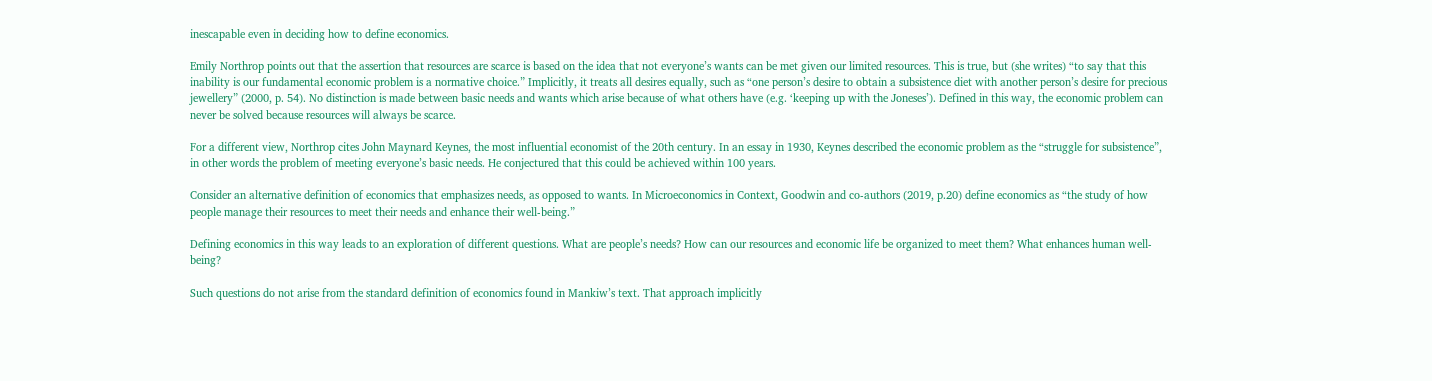inescapable even in deciding how to define economics.

Emily Northrop points out that the assertion that resources are scarce is based on the idea that not everyone’s wants can be met given our limited resources. This is true, but (she writes) “to say that this inability is our fundamental economic problem is a normative choice.” Implicitly, it treats all desires equally, such as “one person’s desire to obtain a subsistence diet with another person’s desire for precious jewellery” (2000, p. 54). No distinction is made between basic needs and wants which arise because of what others have (e.g. ‘keeping up with the Joneses’). Defined in this way, the economic problem can never be solved because resources will always be scarce.

For a different view, Northrop cites John Maynard Keynes, the most influential economist of the 20th century. In an essay in 1930, Keynes described the economic problem as the “struggle for subsistence”, in other words the problem of meeting everyone’s basic needs. He conjectured that this could be achieved within 100 years.

Consider an alternative definition of economics that emphasizes needs, as opposed to wants. In Microeconomics in Context, Goodwin and co-authors (2019, p.20) define economics as “the study of how people manage their resources to meet their needs and enhance their well-being.”

Defining economics in this way leads to an exploration of different questions. What are people’s needs? How can our resources and economic life be organized to meet them? What enhances human well-being?

Such questions do not arise from the standard definition of economics found in Mankiw’s text. That approach implicitly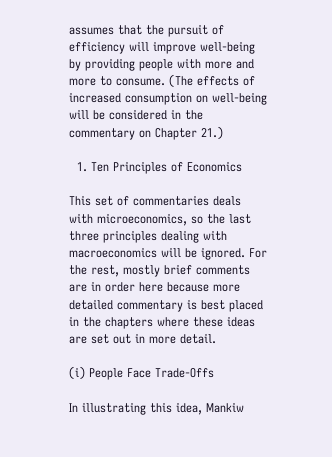assumes that the pursuit of efficiency will improve well-being by providing people with more and more to consume. (The effects of increased consumption on well-being will be considered in the commentary on Chapter 21.)

  1. Ten Principles of Economics

This set of commentaries deals with microeconomics, so the last three principles dealing with macroeconomics will be ignored. For the rest, mostly brief comments are in order here because more detailed commentary is best placed in the chapters where these ideas are set out in more detail.

(i) People Face Trade-Offs

In illustrating this idea, Mankiw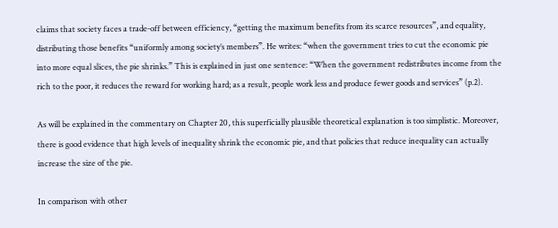claims that society faces a trade-off between efficiency, “getting the maximum benefits from its scarce resources”, and equality, distributing those benefits “uniformly among society’s members”. He writes: “when the government tries to cut the economic pie into more equal slices, the pie shrinks.” This is explained in just one sentence: “When the government redistributes income from the rich to the poor, it reduces the reward for working hard; as a result, people work less and produce fewer goods and services” (p.2).

As will be explained in the commentary on Chapter 20, this superficially plausible theoretical explanation is too simplistic. Moreover, there is good evidence that high levels of inequality shrink the economic pie, and that policies that reduce inequality can actually increase the size of the pie.

In comparison with other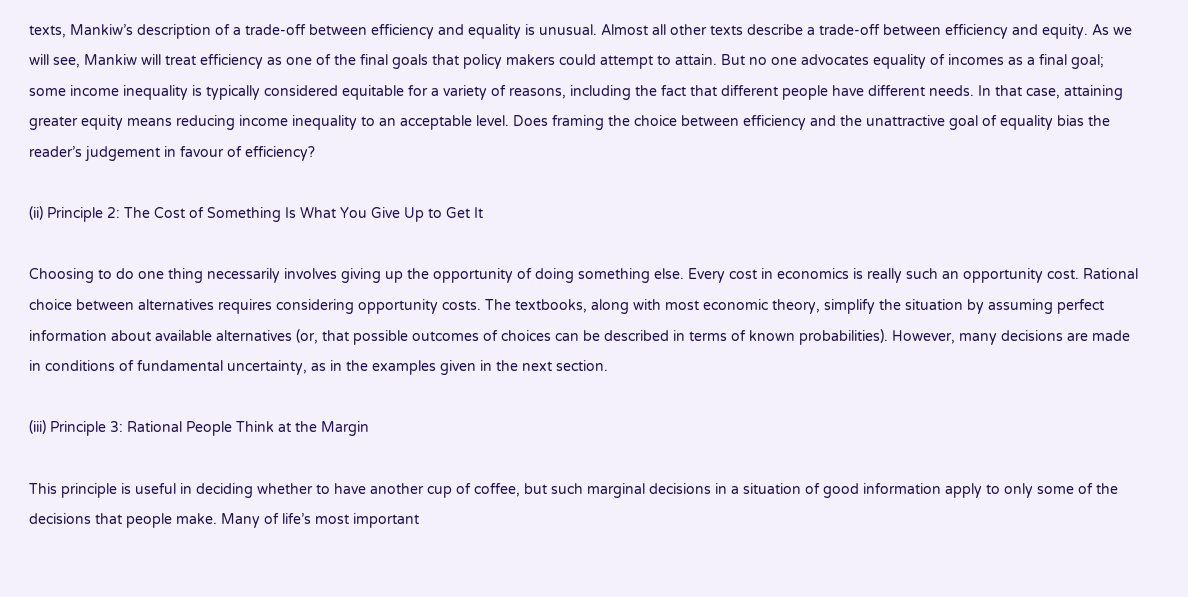texts, Mankiw’s description of a trade-off between efficiency and equality is unusual. Almost all other texts describe a trade-off between efficiency and equity. As we will see, Mankiw will treat efficiency as one of the final goals that policy makers could attempt to attain. But no one advocates equality of incomes as a final goal; some income inequality is typically considered equitable for a variety of reasons, including the fact that different people have different needs. In that case, attaining greater equity means reducing income inequality to an acceptable level. Does framing the choice between efficiency and the unattractive goal of equality bias the reader’s judgement in favour of efficiency?

(ii) Principle 2: The Cost of Something Is What You Give Up to Get It

Choosing to do one thing necessarily involves giving up the opportunity of doing something else. Every cost in economics is really such an opportunity cost. Rational choice between alternatives requires considering opportunity costs. The textbooks, along with most economic theory, simplify the situation by assuming perfect information about available alternatives (or, that possible outcomes of choices can be described in terms of known probabilities). However, many decisions are made in conditions of fundamental uncertainty, as in the examples given in the next section.

(iii) Principle 3: Rational People Think at the Margin

This principle is useful in deciding whether to have another cup of coffee, but such marginal decisions in a situation of good information apply to only some of the decisions that people make. Many of life’s most important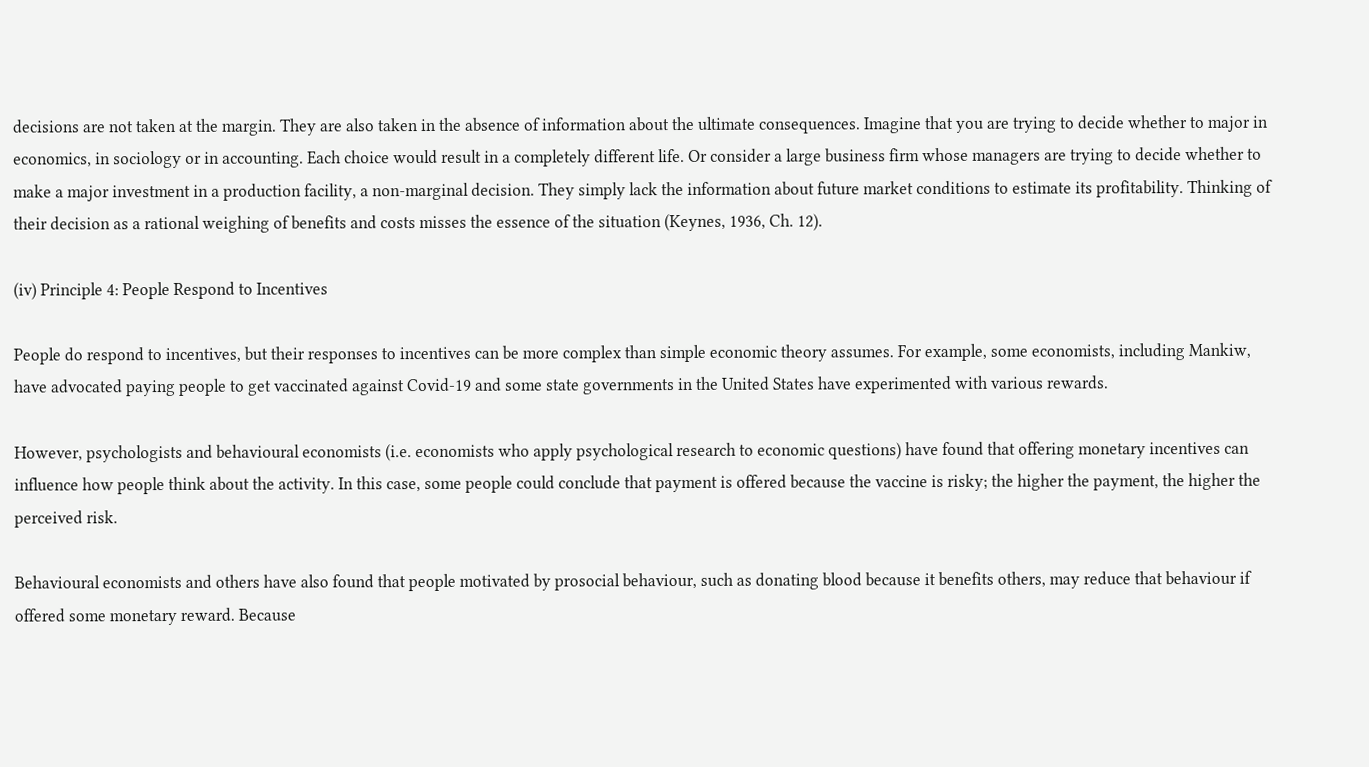decisions are not taken at the margin. They are also taken in the absence of information about the ultimate consequences. Imagine that you are trying to decide whether to major in economics, in sociology or in accounting. Each choice would result in a completely different life. Or consider a large business firm whose managers are trying to decide whether to make a major investment in a production facility, a non-marginal decision. They simply lack the information about future market conditions to estimate its profitability. Thinking of their decision as a rational weighing of benefits and costs misses the essence of the situation (Keynes, 1936, Ch. 12).

(iv) Principle 4: People Respond to Incentives

People do respond to incentives, but their responses to incentives can be more complex than simple economic theory assumes. For example, some economists, including Mankiw, have advocated paying people to get vaccinated against Covid-19 and some state governments in the United States have experimented with various rewards.

However, psychologists and behavioural economists (i.e. economists who apply psychological research to economic questions) have found that offering monetary incentives can influence how people think about the activity. In this case, some people could conclude that payment is offered because the vaccine is risky; the higher the payment, the higher the perceived risk.

Behavioural economists and others have also found that people motivated by prosocial behaviour, such as donating blood because it benefits others, may reduce that behaviour if offered some monetary reward. Because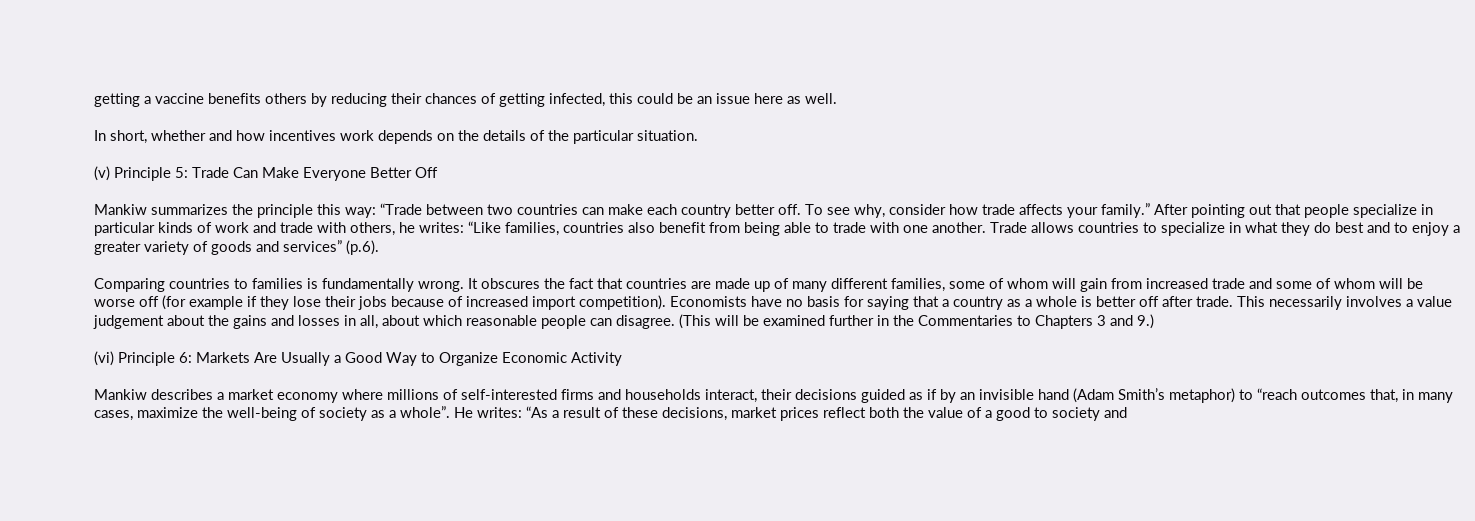getting a vaccine benefits others by reducing their chances of getting infected, this could be an issue here as well.

In short, whether and how incentives work depends on the details of the particular situation.

(v) Principle 5: Trade Can Make Everyone Better Off

Mankiw summarizes the principle this way: “Trade between two countries can make each country better off. To see why, consider how trade affects your family.” After pointing out that people specialize in particular kinds of work and trade with others, he writes: “Like families, countries also benefit from being able to trade with one another. Trade allows countries to specialize in what they do best and to enjoy a greater variety of goods and services” (p.6).

Comparing countries to families is fundamentally wrong. It obscures the fact that countries are made up of many different families, some of whom will gain from increased trade and some of whom will be worse off (for example if they lose their jobs because of increased import competition). Economists have no basis for saying that a country as a whole is better off after trade. This necessarily involves a value judgement about the gains and losses in all, about which reasonable people can disagree. (This will be examined further in the Commentaries to Chapters 3 and 9.)

(vi) Principle 6: Markets Are Usually a Good Way to Organize Economic Activity

Mankiw describes a market economy where millions of self-interested firms and households interact, their decisions guided as if by an invisible hand (Adam Smith’s metaphor) to “reach outcomes that, in many cases, maximize the well-being of society as a whole”. He writes: “As a result of these decisions, market prices reflect both the value of a good to society and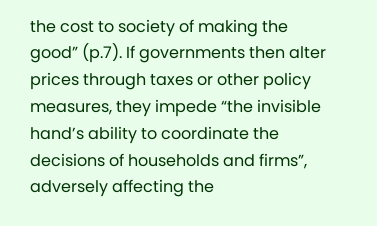the cost to society of making the good” (p.7). If governments then alter prices through taxes or other policy measures, they impede “the invisible hand’s ability to coordinate the decisions of households and firms”, adversely affecting the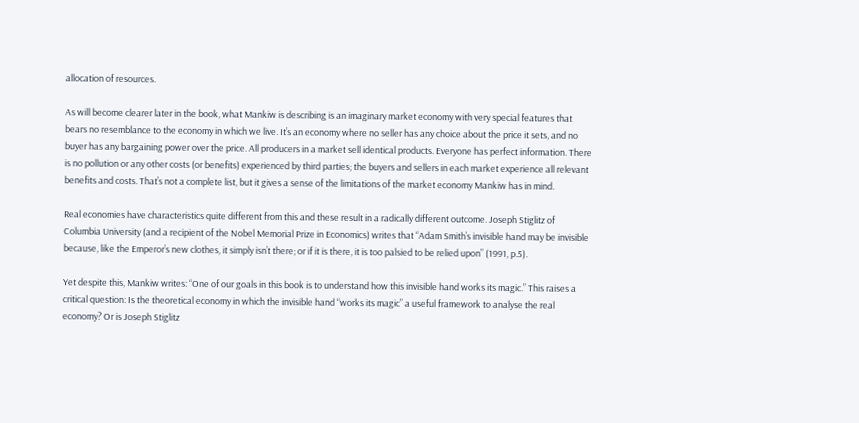allocation of resources.

As will become clearer later in the book, what Mankiw is describing is an imaginary market economy with very special features that bears no resemblance to the economy in which we live. It’s an economy where no seller has any choice about the price it sets, and no buyer has any bargaining power over the price. All producers in a market sell identical products. Everyone has perfect information. There is no pollution or any other costs (or benefits) experienced by third parties; the buyers and sellers in each market experience all relevant benefits and costs. That’s not a complete list, but it gives a sense of the limitations of the market economy Mankiw has in mind.

Real economies have characteristics quite different from this and these result in a radically different outcome. Joseph Stiglitz of Columbia University (and a recipient of the Nobel Memorial Prize in Economics) writes that “Adam Smith’s invisible hand may be invisible because, like the Emperor’s new clothes, it simply isn’t there; or if it is there, it is too palsied to be relied upon” (1991, p.5).

Yet despite this, Mankiw writes: “One of our goals in this book is to understand how this invisible hand works its magic.” This raises a critical question: Is the theoretical economy in which the invisible hand “works its magic” a useful framework to analyse the real economy? Or is Joseph Stiglitz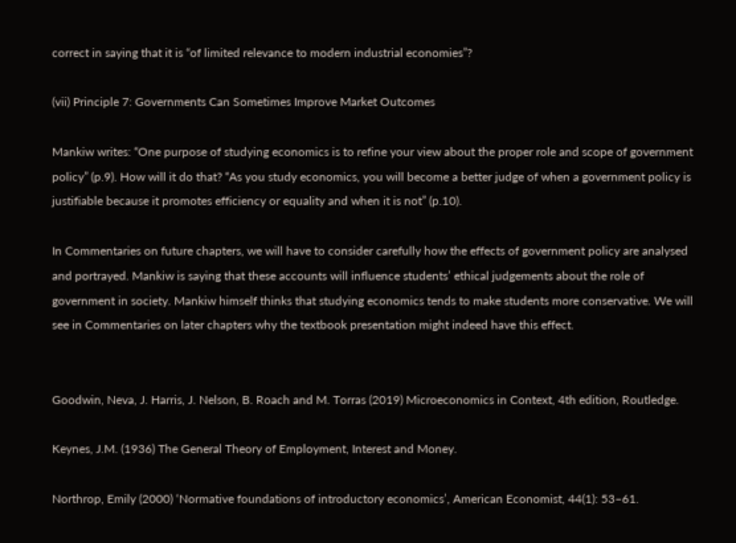correct in saying that it is “of limited relevance to modern industrial economies”?

(vii) Principle 7: Governments Can Sometimes Improve Market Outcomes

Mankiw writes: “One purpose of studying economics is to refine your view about the proper role and scope of government policy” (p.9). How will it do that? “As you study economics, you will become a better judge of when a government policy is justifiable because it promotes efficiency or equality and when it is not” (p.10).

In Commentaries on future chapters, we will have to consider carefully how the effects of government policy are analysed and portrayed. Mankiw is saying that these accounts will influence students’ ethical judgements about the role of government in society. Mankiw himself thinks that studying economics tends to make students more conservative. We will see in Commentaries on later chapters why the textbook presentation might indeed have this effect.


Goodwin, Neva, J. Harris, J. Nelson, B. Roach and M. Torras (2019) Microeconomics in Context, 4th edition, Routledge.

Keynes, J.M. (1936) The General Theory of Employment, Interest and Money.

Northrop, Emily (2000) ‘Normative foundations of introductory economics’, American Economist, 44(1): 53–61.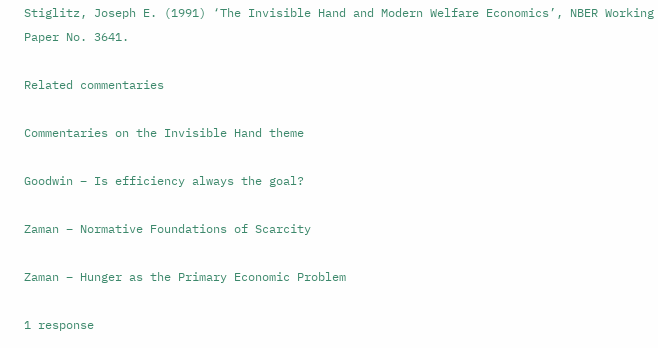Stiglitz, Joseph E. (1991) ‘The Invisible Hand and Modern Welfare Economics’, NBER Working Paper No. 3641.

Related commentaries

Commentaries on the Invisible Hand theme

Goodwin – Is efficiency always the goal?

Zaman – Normative Foundations of Scarcity

Zaman – Hunger as the Primary Economic Problem

1 response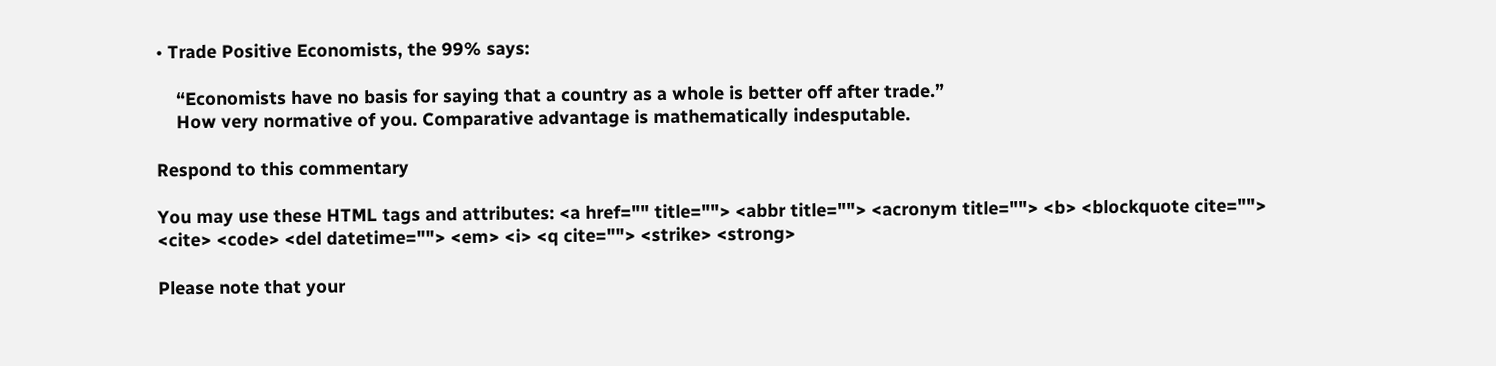• Trade Positive Economists, the 99% says:

    “Economists have no basis for saying that a country as a whole is better off after trade.”
    How very normative of you. Comparative advantage is mathematically indesputable.

Respond to this commentary

You may use these HTML tags and attributes: <a href="" title=""> <abbr title=""> <acronym title=""> <b> <blockquote cite=""> <cite> <code> <del datetime=""> <em> <i> <q cite=""> <strike> <strong>

Please note that your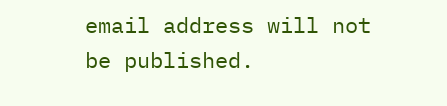email address will not be published.